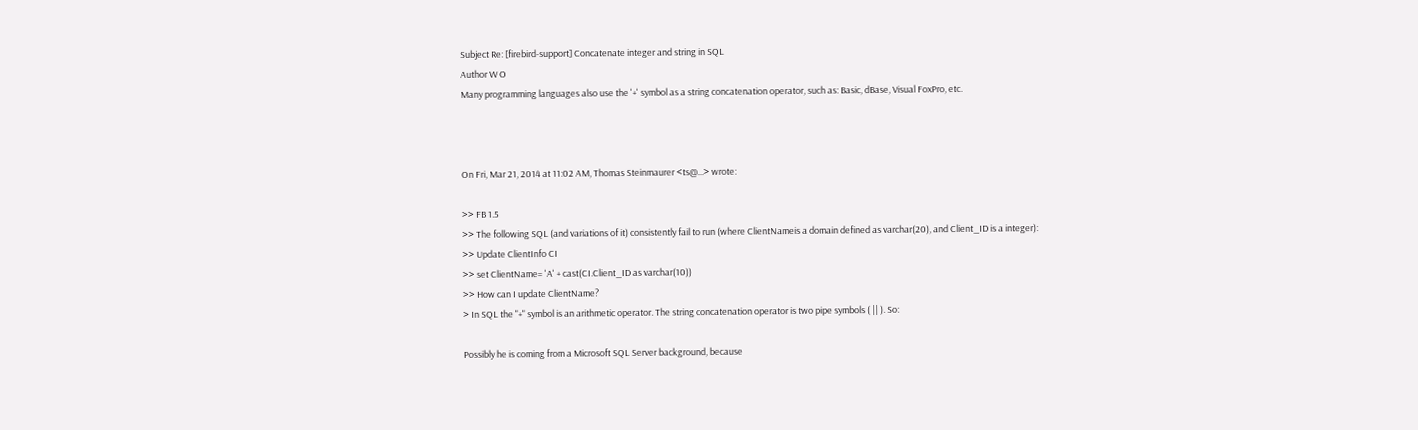Subject Re: [firebird-support] Concatenate integer and string in SQL
Author W O
Many programming languages also use the '+' symbol as a string concatenation operator, such as: Basic, dBase, Visual FoxPro, etc.



On Fri, Mar 21, 2014 at 11:02 AM, Thomas Steinmaurer <ts@...> wrote:

>> FB 1.5
>> The following SQL (and variations of it) consistently fail to run (where ClientNameis a domain defined as varchar(20), and Client_ID is a integer):
>> Update ClientInfo CI
>> set ClientName= 'A' + cast(CI.Client_ID as varchar(10))
>> How can I update ClientName?
> In SQL the "+" symbol is an arithmetic operator. The string concatenation operator is two pipe symbols ( || ). So:

Possibly he is coming from a Microsoft SQL Server background, because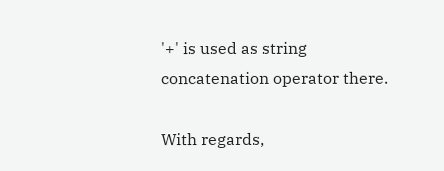'+' is used as string concatenation operator there.

With regards,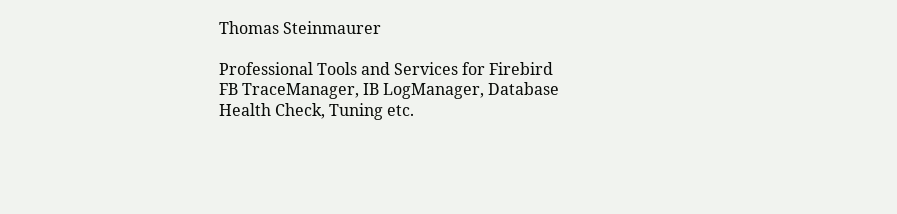Thomas Steinmaurer

Professional Tools and Services for Firebird
FB TraceManager, IB LogManager, Database Health Check, Tuning etc.